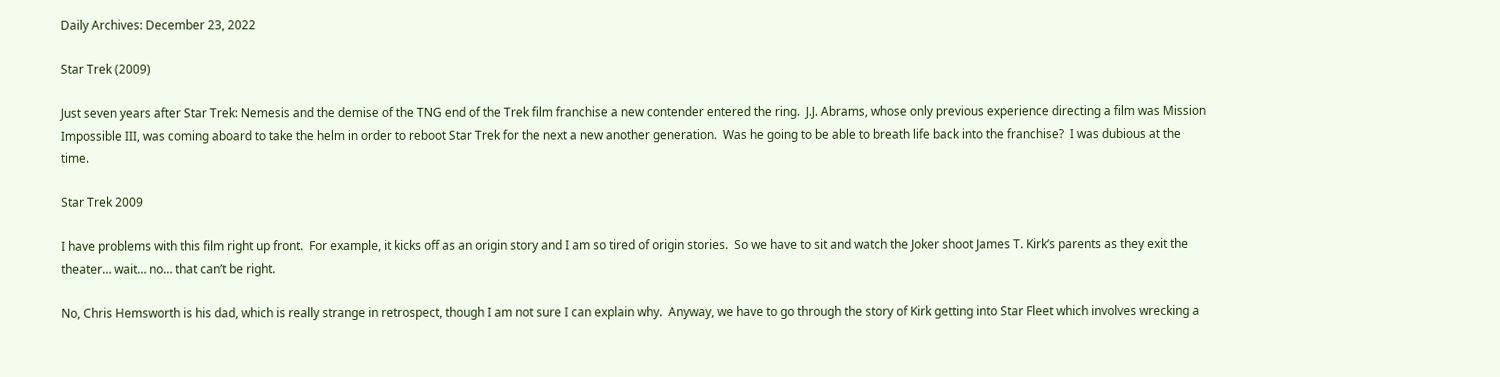Daily Archives: December 23, 2022

Star Trek (2009)

Just seven years after Star Trek: Nemesis and the demise of the TNG end of the Trek film franchise a new contender entered the ring.  J.J. Abrams, whose only previous experience directing a film was Mission Impossible III, was coming aboard to take the helm in order to reboot Star Trek for the next a new another generation.  Was he going to be able to breath life back into the franchise?  I was dubious at the time.

Star Trek 2009

I have problems with this film right up front.  For example, it kicks off as an origin story and I am so tired of origin stories.  So we have to sit and watch the Joker shoot James T. Kirk’s parents as they exit the theater… wait… no… that can’t be right.

No, Chris Hemsworth is his dad, which is really strange in retrospect, though I am not sure I can explain why.  Anyway, we have to go through the story of Kirk getting into Star Fleet which involves wrecking a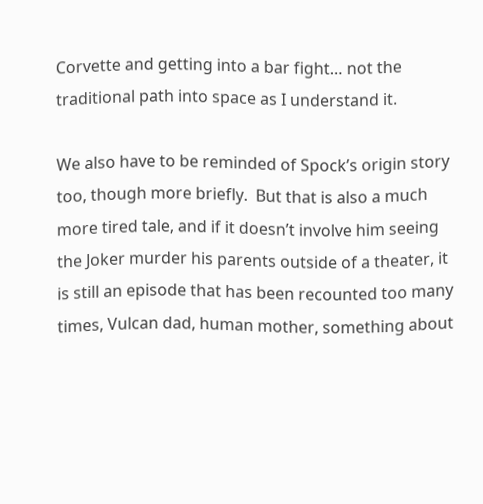Corvette and getting into a bar fight… not the traditional path into space as I understand it.

We also have to be reminded of Spock’s origin story too, though more briefly.  But that is also a much more tired tale, and if it doesn’t involve him seeing the Joker murder his parents outside of a theater, it is still an episode that has been recounted too many times, Vulcan dad, human mother, something about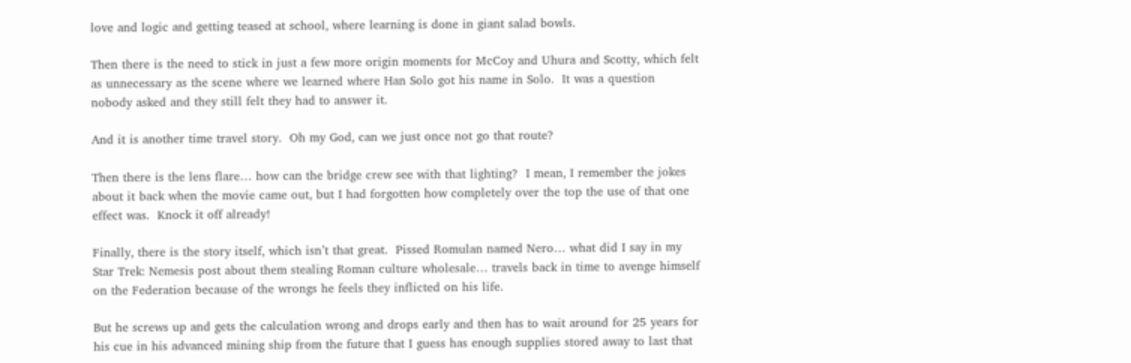love and logic and getting teased at school, where learning is done in giant salad bowls.

Then there is the need to stick in just a few more origin moments for McCoy and Uhura and Scotty, which felt as unnecessary as the scene where we learned where Han Solo got his name in Solo.  It was a question nobody asked and they still felt they had to answer it.

And it is another time travel story.  Oh my God, can we just once not go that route?

Then there is the lens flare… how can the bridge crew see with that lighting?  I mean, I remember the jokes about it back when the movie came out, but I had forgotten how completely over the top the use of that one effect was.  Knock it off already!

Finally, there is the story itself, which isn’t that great.  Pissed Romulan named Nero… what did I say in my Star Trek: Nemesis post about them stealing Roman culture wholesale… travels back in time to avenge himself on the Federation because of the wrongs he feels they inflicted on his life.

But he screws up and gets the calculation wrong and drops early and then has to wait around for 25 years for his cue in his advanced mining ship from the future that I guess has enough supplies stored away to last that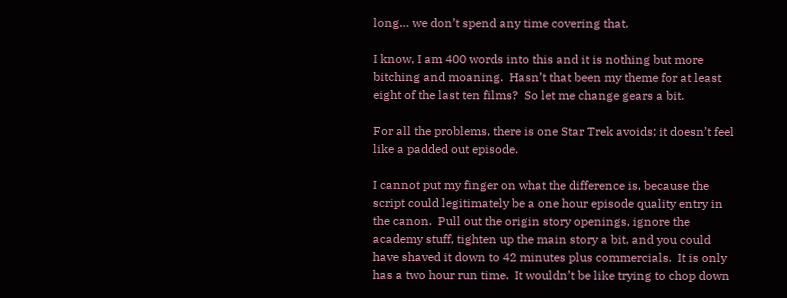long… we don’t spend any time covering that.

I know, I am 400 words into this and it is nothing but more bitching and moaning.  Hasn’t that been my theme for at least eight of the last ten films?  So let me change gears a bit.

For all the problems, there is one Star Trek avoids; it doesn’t feel like a padded out episode.

I cannot put my finger on what the difference is, because the script could legitimately be a one hour episode quality entry in the canon.  Pull out the origin story openings, ignore the academy stuff, tighten up the main story a bit, and you could have shaved it down to 42 minutes plus commercials.  It is only has a two hour run time.  It wouldn’t be like trying to chop down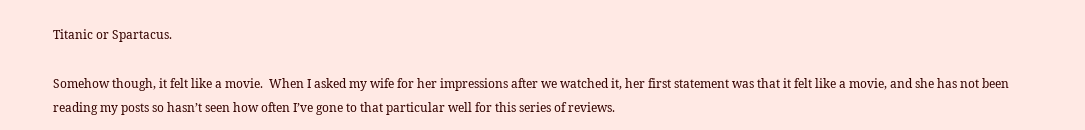Titanic or Spartacus.

Somehow though, it felt like a movie.  When I asked my wife for her impressions after we watched it, her first statement was that it felt like a movie, and she has not been reading my posts so hasn’t seen how often I’ve gone to that particular well for this series of reviews.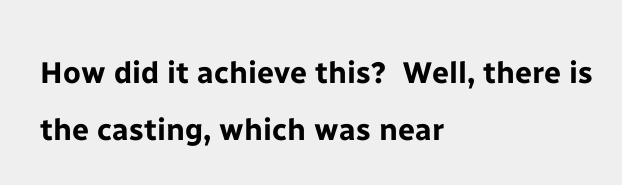How did it achieve this?  Well, there is the casting, which was near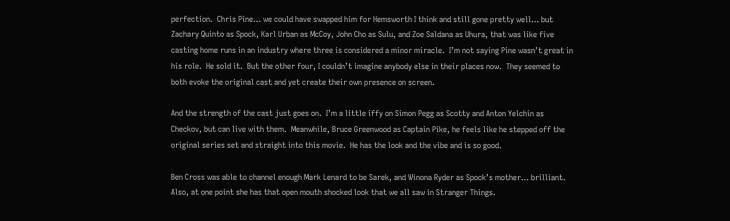perfection.  Chris Pine… we could have swapped him for Hemsworth I think and still gone pretty well… but Zachary Quinto as Spock, Karl Urban as McCoy, John Cho as Sulu, and Zoe Saldana as Uhura, that was like five casting home runs in an industry where three is considered a minor miracle.  I’m not saying Pine wasn’t great in his role.  He sold it.  But the other four, I couldn’t imagine anybody else in their places now.  They seemed to both evoke the original cast and yet create their own presence on screen.

And the strength of the cast just goes on.  I’m a little iffy on Simon Pegg as Scotty and Anton Yelchin as Checkov, but can live with them.  Meanwhile, Bruce Greenwood as Captain Pike, he feels like he stepped off the original series set and straight into this movie.  He has the look and the vibe and is so good.

Ben Cross was able to channel enough Mark Lenard to be Sarek, and Winona Ryder as Spock’s mother… brilliant.  Also, at one point she has that open mouth shocked look that we all saw in Stranger Things.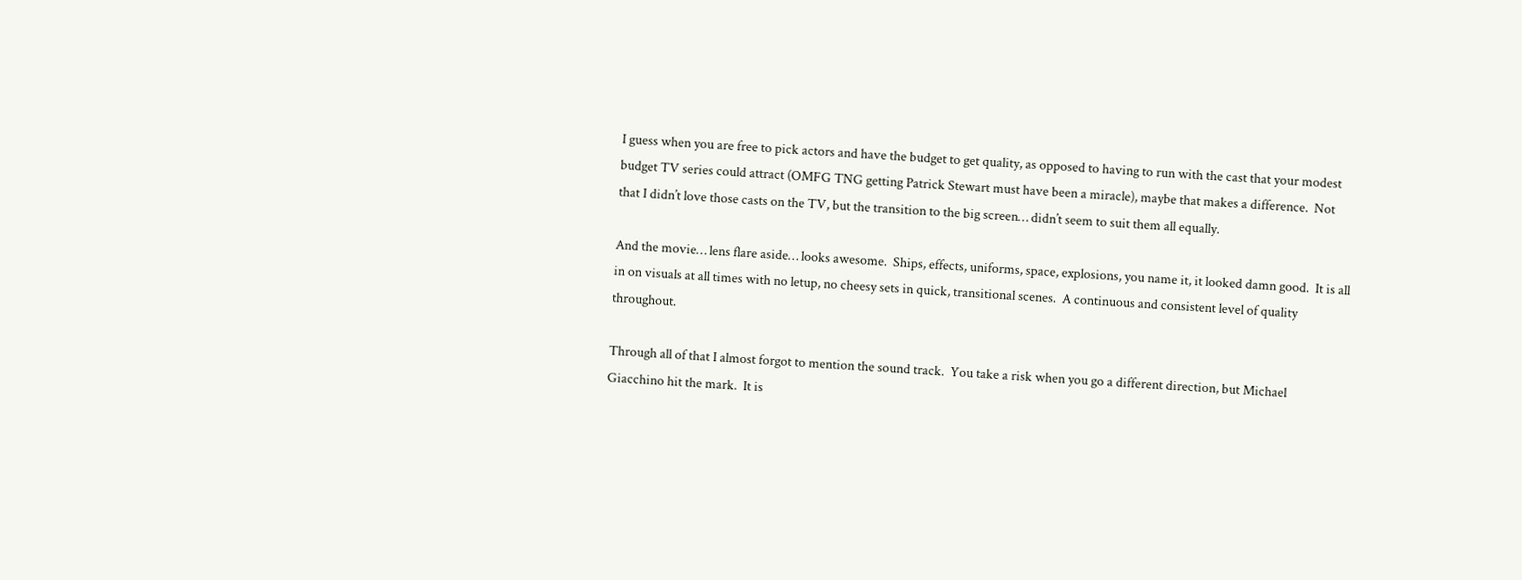I guess when you are free to pick actors and have the budget to get quality, as opposed to having to run with the cast that your modest budget TV series could attract (OMFG TNG getting Patrick Stewart must have been a miracle), maybe that makes a difference.  Not that I didn’t love those casts on the TV, but the transition to the big screen… didn’t seem to suit them all equally.

And the movie… lens flare aside… looks awesome.  Ships, effects, uniforms, space, explosions, you name it, it looked damn good.  It is all in on visuals at all times with no letup, no cheesy sets in quick, transitional scenes.  A continuous and consistent level of quality throughout.

Through all of that I almost forgot to mention the sound track.  You take a risk when you go a different direction, but Michael Giacchino hit the mark.  It is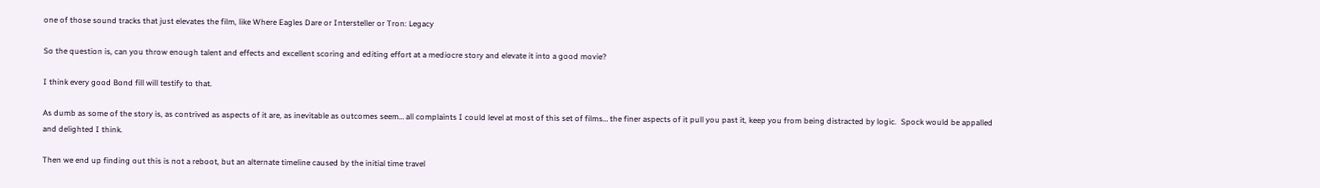one of those sound tracks that just elevates the film, like Where Eagles Dare or Intersteller or Tron: Legacy

So the question is, can you throw enough talent and effects and excellent scoring and editing effort at a mediocre story and elevate it into a good movie?

I think every good Bond fill will testify to that.

As dumb as some of the story is, as contrived as aspects of it are, as inevitable as outcomes seem… all complaints I could level at most of this set of films… the finer aspects of it pull you past it, keep you from being distracted by logic.  Spock would be appalled and delighted I think.

Then we end up finding out this is not a reboot, but an alternate timeline caused by the initial time travel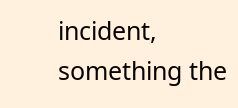incident, something the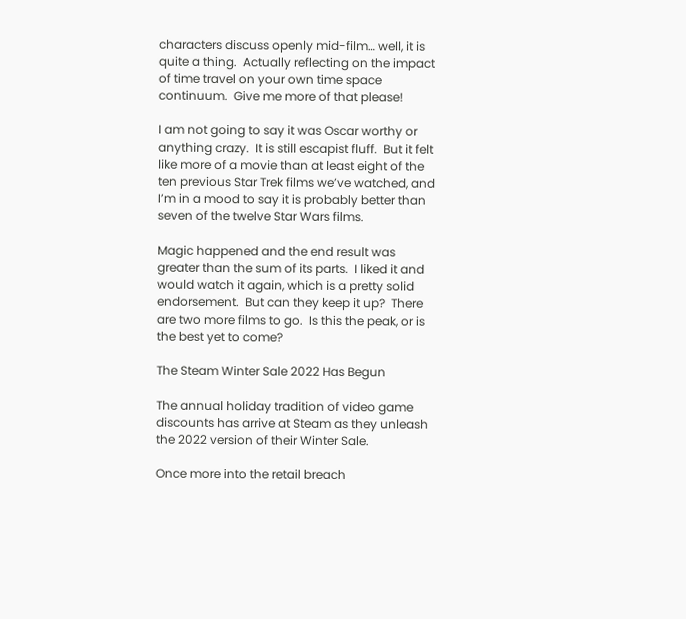characters discuss openly mid-film… well, it is quite a thing.  Actually reflecting on the impact of time travel on your own time space continuum.  Give me more of that please!

I am not going to say it was Oscar worthy or anything crazy.  It is still escapist fluff.  But it felt like more of a movie than at least eight of the ten previous Star Trek films we’ve watched, and I’m in a mood to say it is probably better than seven of the twelve Star Wars films.

Magic happened and the end result was greater than the sum of its parts.  I liked it and would watch it again, which is a pretty solid endorsement.  But can they keep it up?  There are two more films to go.  Is this the peak, or is the best yet to come?

The Steam Winter Sale 2022 Has Begun

The annual holiday tradition of video game discounts has arrive at Steam as they unleash the 2022 version of their Winter Sale.

Once more into the retail breach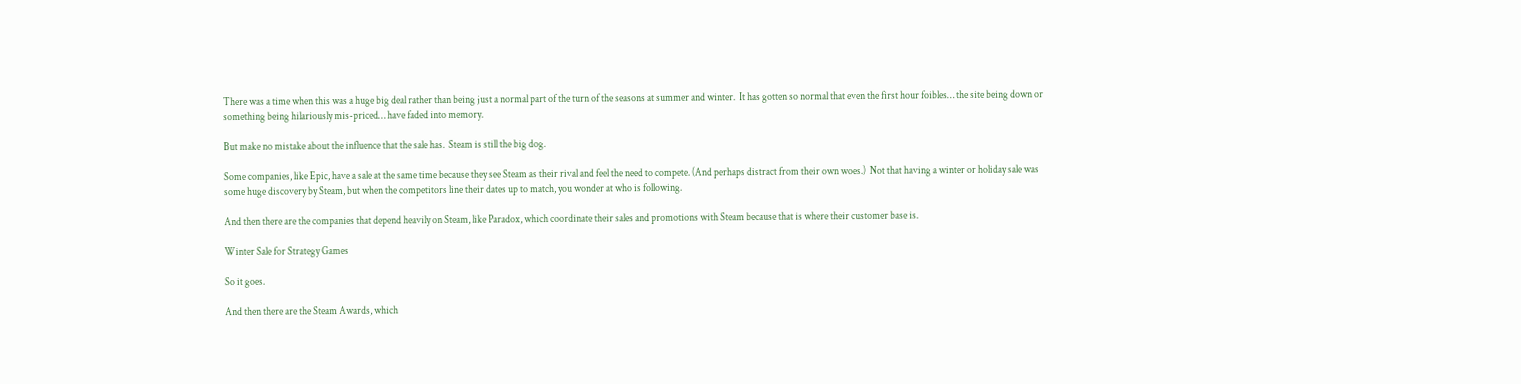There was a time when this was a huge big deal rather than being just a normal part of the turn of the seasons at summer and winter.  It has gotten so normal that even the first hour foibles… the site being down or something being hilariously mis-priced… have faded into memory.

But make no mistake about the influence that the sale has.  Steam is still the big dog.

Some companies, like Epic, have a sale at the same time because they see Steam as their rival and feel the need to compete. (And perhaps distract from their own woes.)  Not that having a winter or holiday sale was some huge discovery by Steam, but when the competitors line their dates up to match, you wonder at who is following.

And then there are the companies that depend heavily on Steam, like Paradox, which coordinate their sales and promotions with Steam because that is where their customer base is.

Winter Sale for Strategy Games

So it goes.

And then there are the Steam Awards, which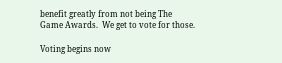benefit greatly from not being The Game Awards.  We get to vote for those.

Voting begins now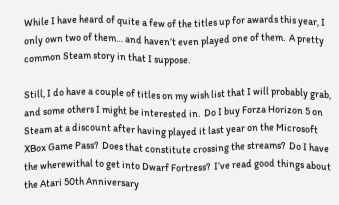While I have heard of quite a few of the titles up for awards this year, I only own two of them… and haven’t even played one of them.  A pretty common Steam story in that I suppose.

Still, I do have a couple of titles on my wish list that I will probably grab, and some others I might be interested in.  Do I buy Forza Horizon 5 on Steam at a discount after having played it last year on the Microsoft XBox Game Pass?  Does that constitute crossing the streams?  Do I have the wherewithal to get into Dwarf Fortress?  I’ve read good things about the Atari 50th Anniversary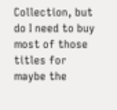Collection, but do I need to buy most of those titles for maybe the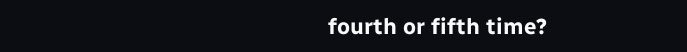fourth or fifth time?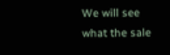We will see what the sale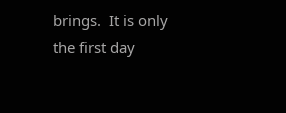brings.  It is only the first day